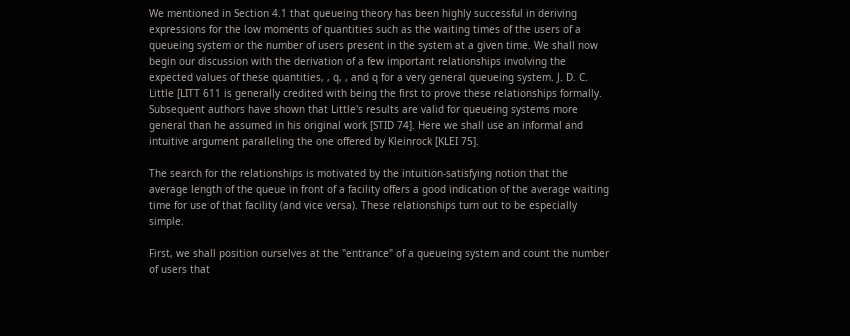We mentioned in Section 4.1 that queueing theory has been highly successful in deriving expressions for the low moments of quantities such as the waiting times of the users of a queueing system or the number of users present in the system at a given time. We shall now begin our discussion with the derivation of a few important relationships involving the expected values of these quantities, , q, , and q for a very general queueing system. J. D. C. Little [LITT 611 is generally credited with being the first to prove these relationships formally. Subsequent authors have shown that Little's results are valid for queueing systems more general than he assumed in his original work [STID 74]. Here we shall use an informal and intuitive argument paralleling the one offered by Kleinrock [KLEI 75].

The search for the relationships is motivated by the intuition-satisfying notion that the average length of the queue in front of a facility offers a good indication of the average waiting time for use of that facility (and vice versa). These relationships turn out to be especially simple.

First, we shall position ourselves at the "entrance" of a queueing system and count the number of users that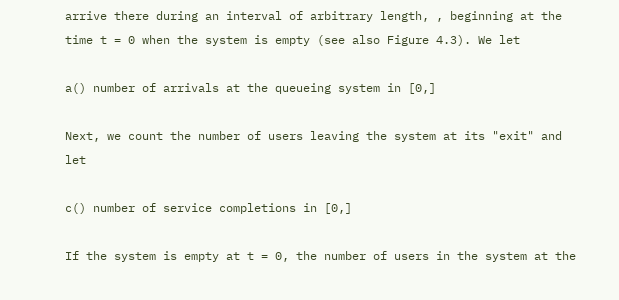arrive there during an interval of arbitrary length, , beginning at the time t = 0 when the system is empty (see also Figure 4.3). We let

a() number of arrivals at the queueing system in [0,]

Next, we count the number of users leaving the system at its "exit" and let

c() number of service completions in [0,]

If the system is empty at t = 0, the number of users in the system at the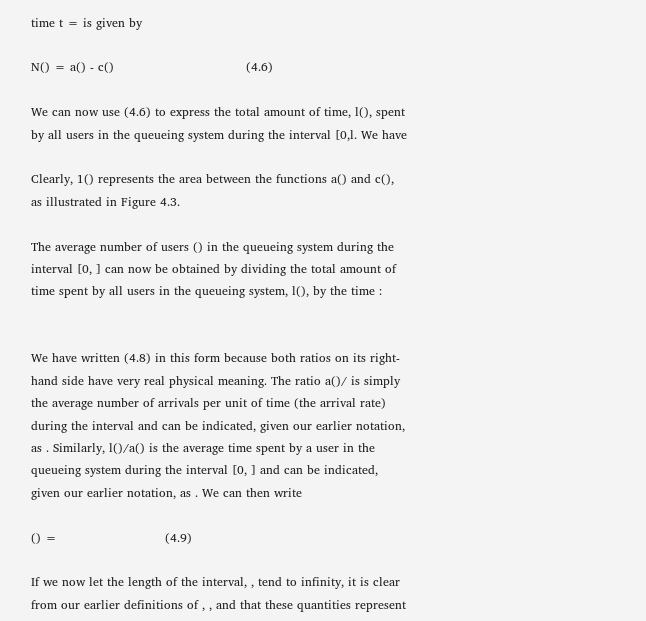time t = is given by

N() = a() - c()                                 (4.6)

We can now use (4.6) to express the total amount of time, l(), spent by all users in the queueing system during the interval [0,l. We have

Clearly, 1() represents the area between the functions a() and c(), as illustrated in Figure 4.3.

The average number of users () in the queueing system during the interval [0, ] can now be obtained by dividing the total amount of time spent by all users in the queueing system, l(), by the time :


We have written (4.8) in this form because both ratios on its right-hand side have very real physical meaning. The ratio a()/ is simply the average number of arrivals per unit of time (the arrival rate) during the interval and can be indicated, given our earlier notation, as . Similarly, l()/a() is the average time spent by a user in the queueing system during the interval [0, ] and can be indicated, given our earlier notation, as . We can then write

() =                           (4.9)

If we now let the length of the interval, , tend to infinity, it is clear from our earlier definitions of , , and that these quantities represent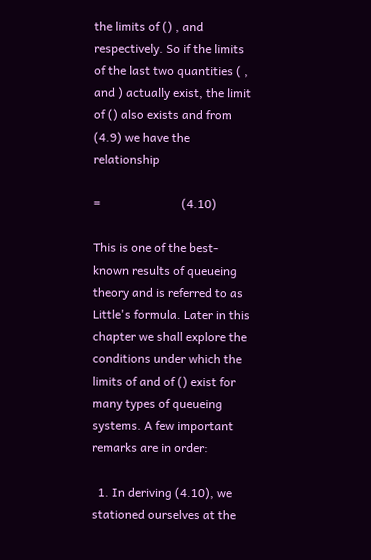the limits of () , and respectively. So if the limits of the last two quantities ( , and ) actually exist, the limit of () also exists and from (4.9) we have the relationship

=                           (4.10)

This is one of the best-known results of queueing theory and is referred to as Little's formula. Later in this chapter we shall explore the conditions under which the limits of and of () exist for many types of queueing systems. A few important remarks are in order:

  1. In deriving (4.10), we stationed ourselves at the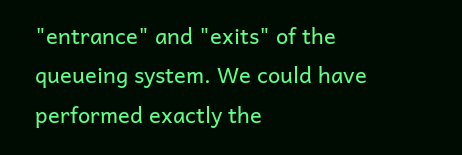"entrance" and "exits" of the queueing system. We could have performed exactly the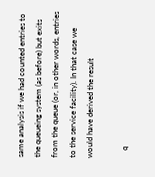same analysis if we had counted entries to the queueing system (as before) but exits from the queue (or, in other words, entries to the service facility). In that case we would have derived the result

    q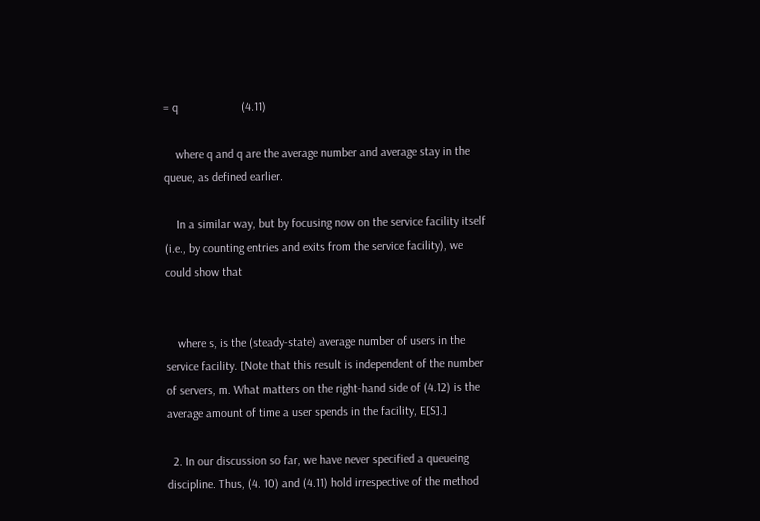= q                     (4.11)

    where q and q are the average number and average stay in the queue, as defined earlier.

    In a similar way, but by focusing now on the service facility itself (i.e., by counting entries and exits from the service facility), we could show that


    where s, is the (steady-state) average number of users in the service facility. [Note that this result is independent of the number of servers, m. What matters on the right-hand side of (4.12) is the average amount of time a user spends in the facility, E[S].]

  2. In our discussion so far, we have never specified a queueing discipline. Thus, (4. 10) and (4.11) hold irrespective of the method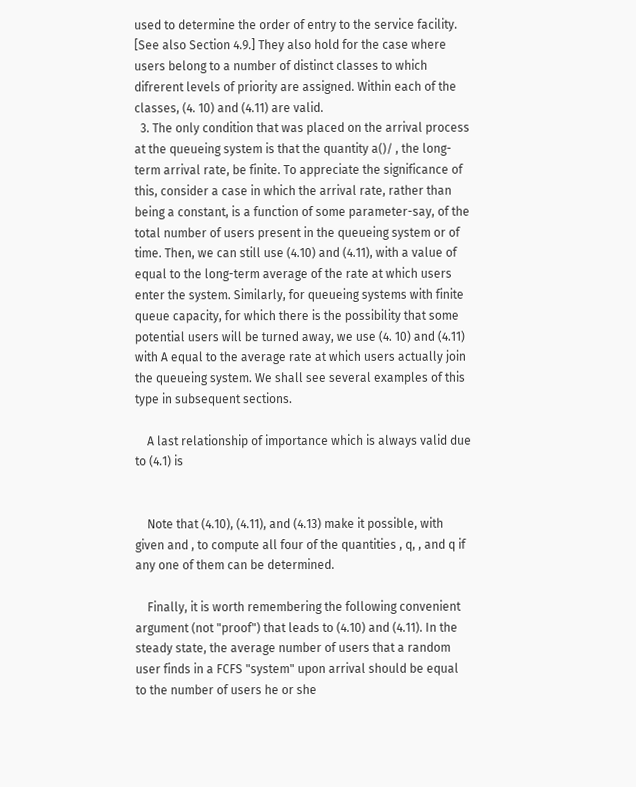used to determine the order of entry to the service facility. [See also Section 4.9.] They also hold for the case where users belong to a number of distinct classes to which difrerent levels of priority are assigned. Within each of the classes, (4. 10) and (4.11) are valid.
  3. The only condition that was placed on the arrival process at the queueing system is that the quantity a()/ , the long-term arrival rate, be finite. To appreciate the significance of this, consider a case in which the arrival rate, rather than being a constant, is a function of some parameter-say, of the total number of users present in the queueing system or of time. Then, we can still use (4.10) and (4.11), with a value of equal to the long-term average of the rate at which users enter the system. Similarly, for queueing systems with finite queue capacity, for which there is the possibility that some potential users will be turned away, we use (4. 10) and (4.11) with A equal to the average rate at which users actually join the queueing system. We shall see several examples of this type in subsequent sections.

    A last relationship of importance which is always valid due to (4.1) is


    Note that (4.10), (4.11), and (4.13) make it possible, with given and , to compute all four of the quantities , q, , and q if any one of them can be determined.

    Finally, it is worth remembering the following convenient argument (not "proof") that leads to (4.10) and (4.11). In the steady state, the average number of users that a random user finds in a FCFS "system" upon arrival should be equal to the number of users he or she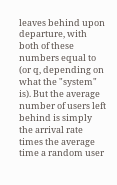leaves behind upon departure, with both of these numbers equal to (or q, depending on what the "system" is). But the average number of users left behind is simply the arrival rate times the average time a random user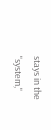stays in the "system,"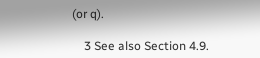(or q).

    3 See also Section 4.9.